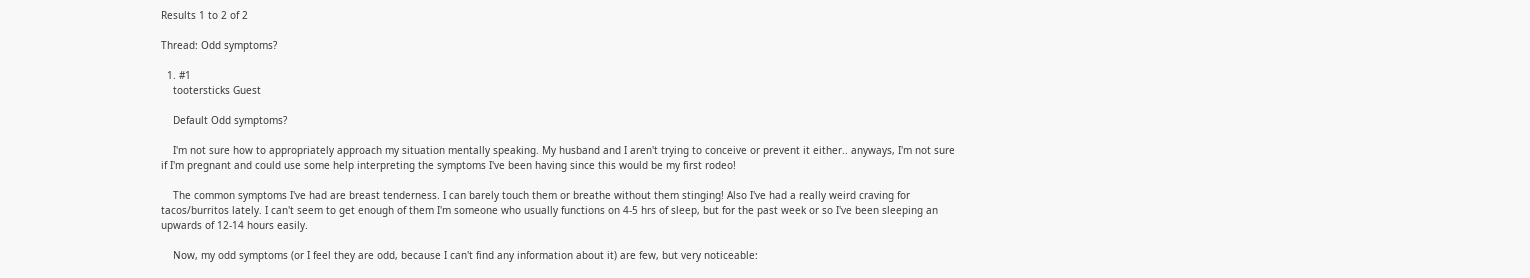Results 1 to 2 of 2

Thread: Odd symptoms?

  1. #1
    tootersticks Guest

    Default Odd symptoms?

    I'm not sure how to appropriately approach my situation mentally speaking. My husband and I aren't trying to conceive or prevent it either.. anyways, I'm not sure if I'm pregnant and could use some help interpreting the symptoms I've been having since this would be my first rodeo!

    The common symptoms I've had are breast tenderness. I can barely touch them or breathe without them stinging! Also I've had a really weird craving for tacos/burritos lately. I can't seem to get enough of them I'm someone who usually functions on 4-5 hrs of sleep, but for the past week or so I've been sleeping an upwards of 12-14 hours easily.

    Now, my odd symptoms (or I feel they are odd, because I can't find any information about it) are few, but very noticeable: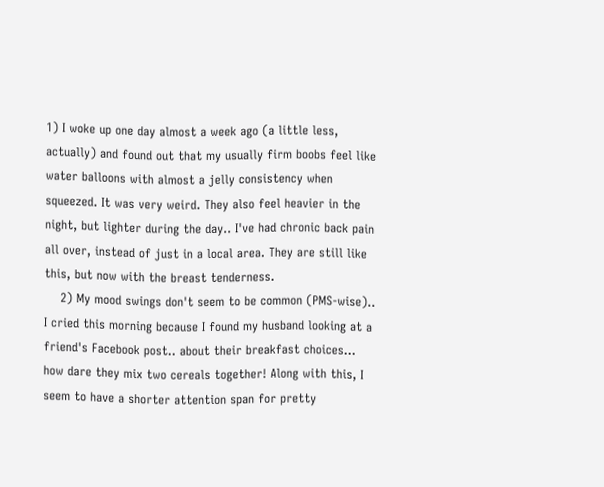1) I woke up one day almost a week ago (a little less, actually) and found out that my usually firm boobs feel like water balloons with almost a jelly consistency when squeezed. It was very weird. They also feel heavier in the night, but lighter during the day.. I've had chronic back pain all over, instead of just in a local area. They are still like this, but now with the breast tenderness.
    2) My mood swings don't seem to be common (PMS-wise).. I cried this morning because I found my husband looking at a friend's Facebook post.. about their breakfast choices... how dare they mix two cereals together! Along with this, I seem to have a shorter attention span for pretty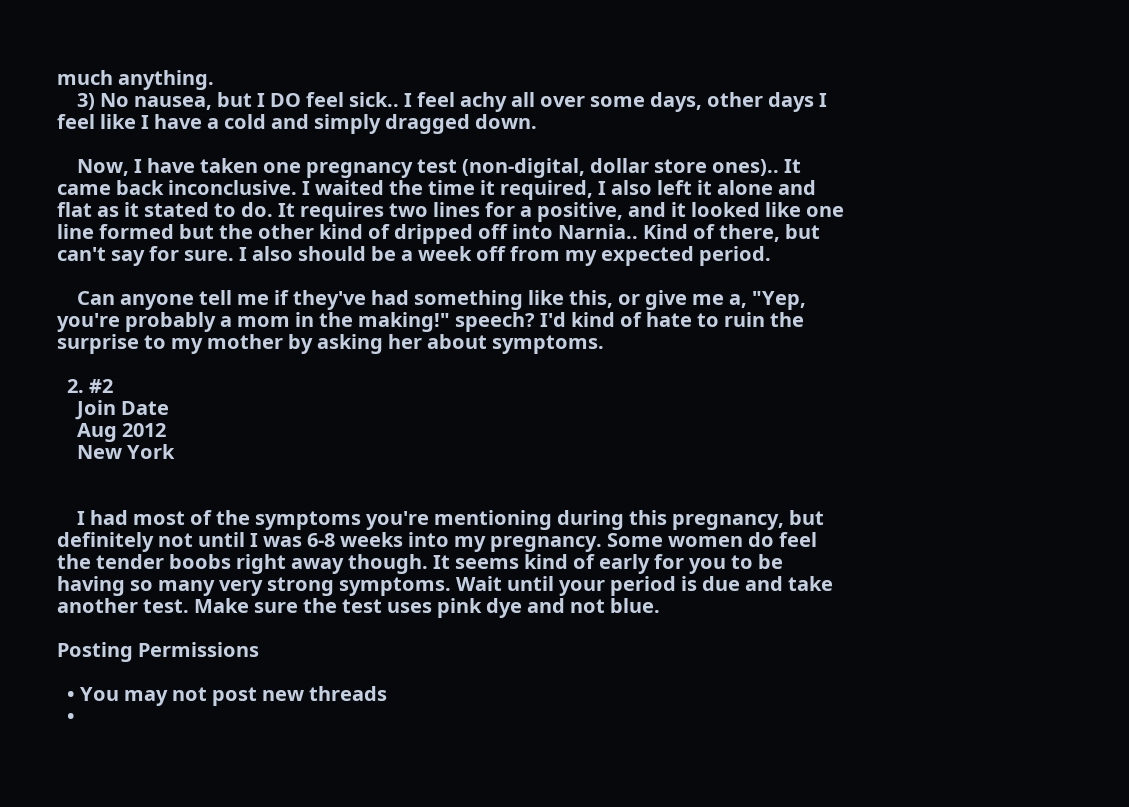much anything.
    3) No nausea, but I DO feel sick.. I feel achy all over some days, other days I feel like I have a cold and simply dragged down.

    Now, I have taken one pregnancy test (non-digital, dollar store ones).. It came back inconclusive. I waited the time it required, I also left it alone and flat as it stated to do. It requires two lines for a positive, and it looked like one line formed but the other kind of dripped off into Narnia.. Kind of there, but can't say for sure. I also should be a week off from my expected period.

    Can anyone tell me if they've had something like this, or give me a, "Yep, you're probably a mom in the making!" speech? I'd kind of hate to ruin the surprise to my mother by asking her about symptoms.

  2. #2
    Join Date
    Aug 2012
    New York


    I had most of the symptoms you're mentioning during this pregnancy, but definitely not until I was 6-8 weeks into my pregnancy. Some women do feel the tender boobs right away though. It seems kind of early for you to be having so many very strong symptoms. Wait until your period is due and take another test. Make sure the test uses pink dye and not blue.

Posting Permissions

  • You may not post new threads
  •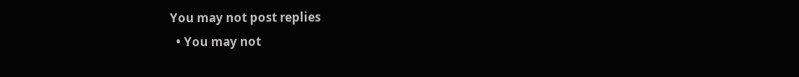You may not post replies
  • You may not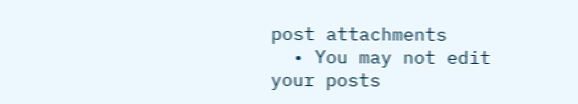post attachments
  • You may not edit your posts